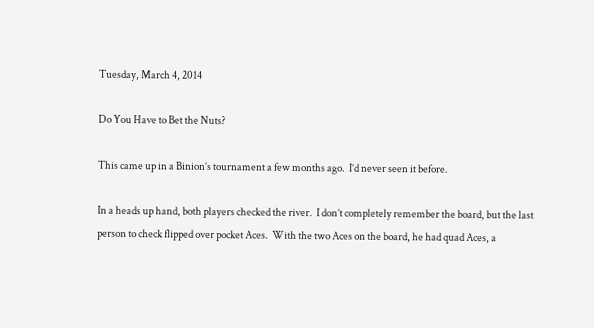Tuesday, March 4, 2014

Do You Have to Bet the Nuts?

This came up in a Binion’s tournament a few months ago.  I’d never seen it before.

In a heads up hand, both players checked the river.  I don’t completely remember the board, but the last person to check flipped over pocket Aces.  With the two Aces on the board, he had quad Aces, a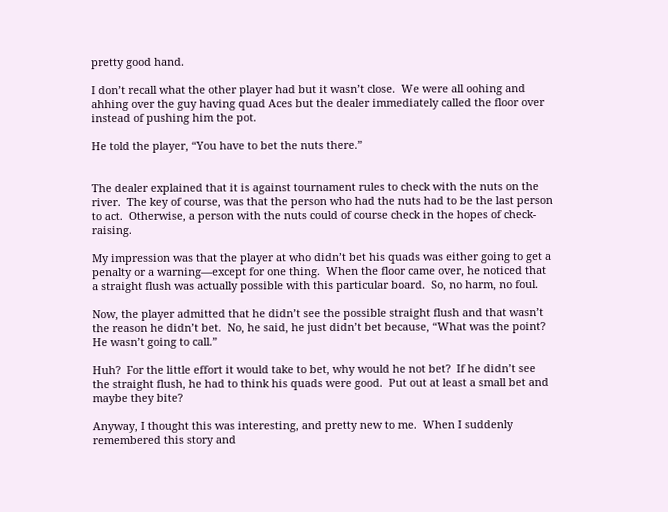pretty good hand.

I don’t recall what the other player had but it wasn’t close.  We were all oohing and ahhing over the guy having quad Aces but the dealer immediately called the floor over instead of pushing him the pot.

He told the player, “You have to bet the nuts there.”


The dealer explained that it is against tournament rules to check with the nuts on the river.  The key of course, was that the person who had the nuts had to be the last person to act.  Otherwise, a person with the nuts could of course check in the hopes of check-raising.

My impression was that the player at who didn’t bet his quads was either going to get a penalty or a warning—except for one thing.  When the floor came over, he noticed that a straight flush was actually possible with this particular board.  So, no harm, no foul.

Now, the player admitted that he didn’t see the possible straight flush and that wasn’t the reason he didn’t bet.  No, he said, he just didn’t bet because, “What was the point?  He wasn’t going to call.”

Huh?  For the little effort it would take to bet, why would he not bet?  If he didn’t see the straight flush, he had to think his quads were good.  Put out at least a small bet and maybe they bite?

Anyway, I thought this was interesting, and pretty new to me.  When I suddenly remembered this story and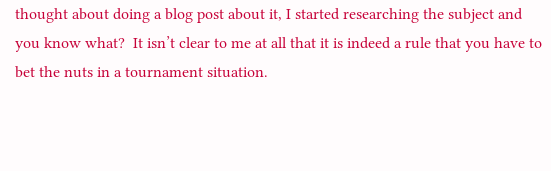thought about doing a blog post about it, I started researching the subject and you know what?  It isn’t clear to me at all that it is indeed a rule that you have to bet the nuts in a tournament situation.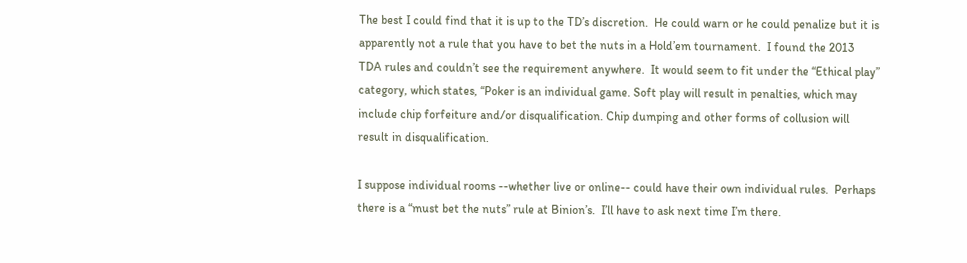The best I could find that it is up to the TD’s discretion.  He could warn or he could penalize but it is apparently not a rule that you have to bet the nuts in a Hold’em tournament.  I found the 2013 TDA rules and couldn’t see the requirement anywhere.  It would seem to fit under the “Ethical play” category, which states, “Poker is an individual game. Soft play will result in penalties, which may include chip forfeiture and/or disqualification. Chip dumping and other forms of collusion will result in disqualification.

I suppose individual rooms --whether live or online-- could have their own individual rules.  Perhaps there is a “must bet the nuts” rule at Binion’s.  I’ll have to ask next time I’m there.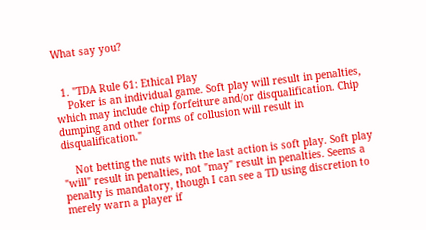What say you?


  1. "TDA Rule 61: Ethical Play
    Poker is an individual game. Soft play will result in penalties, which may include chip forfeiture and/or disqualification. Chip dumping and other forms of collusion will result in disqualification."

    Not betting the nuts with the last action is soft play. Soft play "will" result in penalties, not "may" result in penalties. Seems a penalty is mandatory, though I can see a TD using discretion to merely warn a player if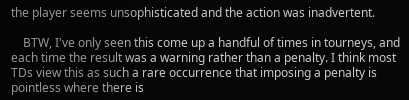the player seems unsophisticated and the action was inadvertent.

    BTW, I've only seen this come up a handful of times in tourneys, and each time the result was a warning rather than a penalty. I think most TDs view this as such a rare occurrence that imposing a penalty is pointless where there is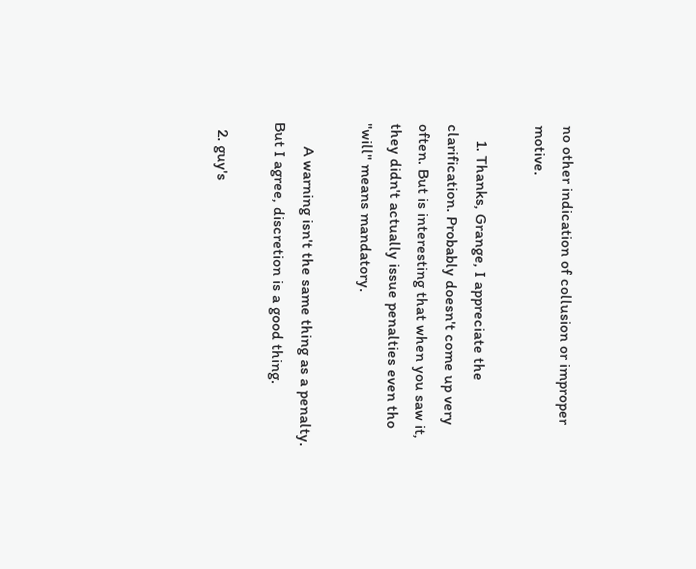no other indication of collusion or improper motive.

    1. Thanks, Grange, I appreciate the clarification. Probably doesn't come up very often. But is interesting that when you saw it, they didn't actually issue penalties even tho "will" means mandatory.

      A warning isn't the same thing as a penalty. But I agree, discretion is a good thing.

  2. guy's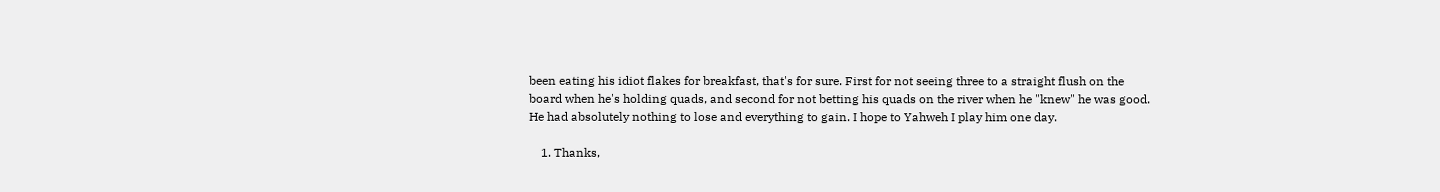been eating his idiot flakes for breakfast, that's for sure. First for not seeing three to a straight flush on the board when he's holding quads, and second for not betting his quads on the river when he "knew" he was good. He had absolutely nothing to lose and everything to gain. I hope to Yahweh I play him one day.

    1. Thanks,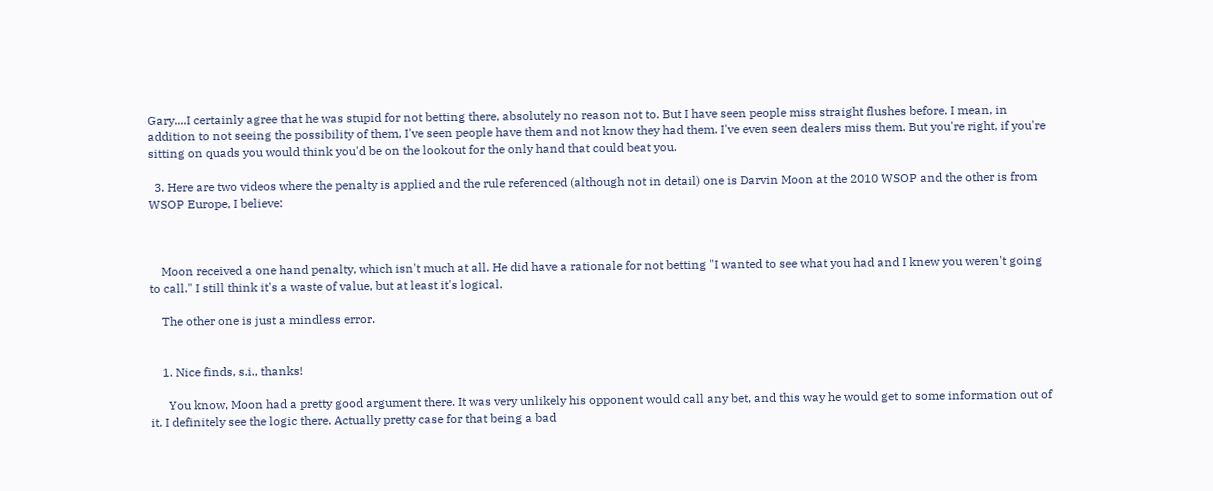Gary....I certainly agree that he was stupid for not betting there, absolutely no reason not to. But I have seen people miss straight flushes before. I mean, in addition to not seeing the possibility of them, I've seen people have them and not know they had them. I've even seen dealers miss them. But you're right, if you're sitting on quads you would think you'd be on the lookout for the only hand that could beat you.

  3. Here are two videos where the penalty is applied and the rule referenced (although not in detail) one is Darvin Moon at the 2010 WSOP and the other is from WSOP Europe, I believe:



    Moon received a one hand penalty, which isn't much at all. He did have a rationale for not betting "I wanted to see what you had and I knew you weren't going to call." I still think it's a waste of value, but at least it's logical.

    The other one is just a mindless error.


    1. Nice finds, s.i., thanks!

      You know, Moon had a pretty good argument there. It was very unlikely his opponent would call any bet, and this way he would get to some information out of it. I definitely see the logic there. Actually pretty case for that being a bad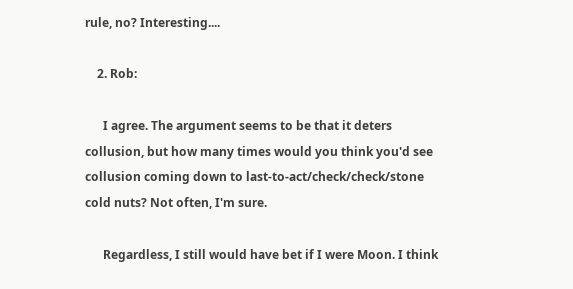rule, no? Interesting....

    2. Rob:

      I agree. The argument seems to be that it deters collusion, but how many times would you think you'd see collusion coming down to last-to-act/check/check/stone cold nuts? Not often, I'm sure.

      Regardless, I still would have bet if I were Moon. I think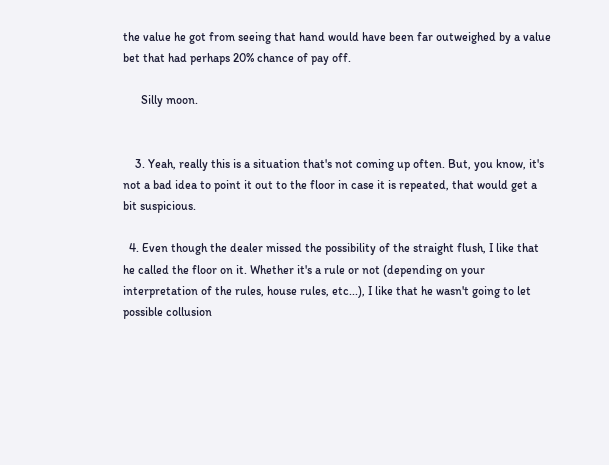the value he got from seeing that hand would have been far outweighed by a value bet that had perhaps 20% chance of pay off.

      Silly moon.


    3. Yeah, really this is a situation that's not coming up often. But, you know, it's not a bad idea to point it out to the floor in case it is repeated, that would get a bit suspicious.

  4. Even though the dealer missed the possibility of the straight flush, I like that he called the floor on it. Whether it's a rule or not (depending on your interpretation of the rules, house rules, etc...), I like that he wasn't going to let possible collusion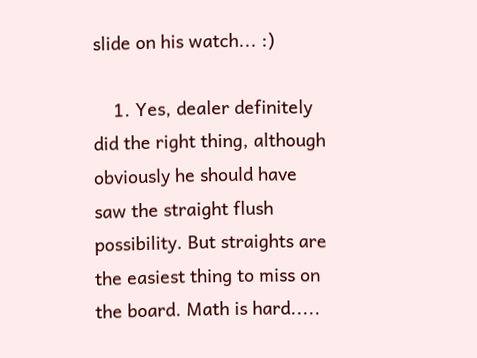slide on his watch... :)

    1. Yes, dealer definitely did the right thing, although obviously he should have saw the straight flush possibility. But straights are the easiest thing to miss on the board. Math is hard.....